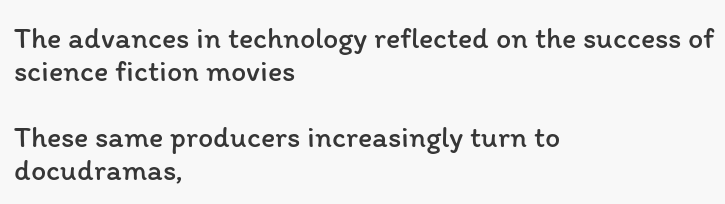The advances in technology reflected on the success of science fiction movies

These same producers increasingly turn to docudramas,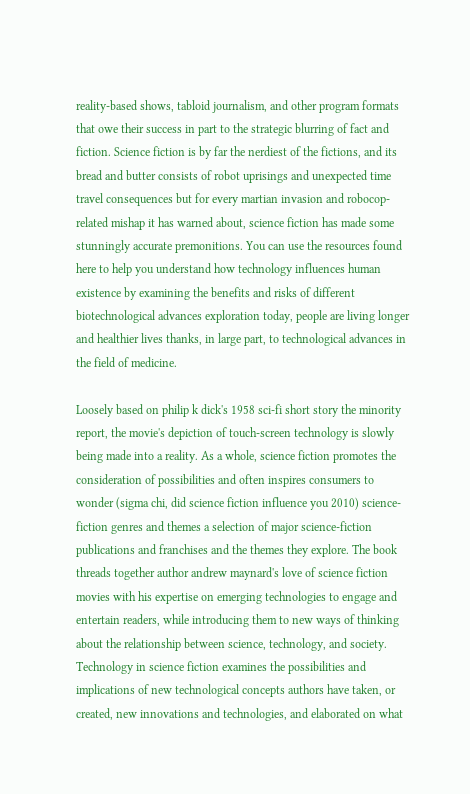reality-based shows, tabloid journalism, and other program formats that owe their success in part to the strategic blurring of fact and fiction. Science fiction is by far the nerdiest of the fictions, and its bread and butter consists of robot uprisings and unexpected time travel consequences but for every martian invasion and robocop-related mishap it has warned about, science fiction has made some stunningly accurate premonitions. You can use the resources found here to help you understand how technology influences human existence by examining the benefits and risks of different biotechnological advances exploration today, people are living longer and healthier lives thanks, in large part, to technological advances in the field of medicine.

Loosely based on philip k dick's 1958 sci-fi short story the minority report, the movie's depiction of touch-screen technology is slowly being made into a reality. As a whole, science fiction promotes the consideration of possibilities and often inspires consumers to wonder (sigma chi, did science fiction influence you 2010) science-fiction genres and themes a selection of major science-fiction publications and franchises and the themes they explore. The book threads together author andrew maynard's love of science fiction movies with his expertise on emerging technologies to engage and entertain readers, while introducing them to new ways of thinking about the relationship between science, technology, and society. Technology in science fiction examines the possibilities and implications of new technological concepts authors have taken, or created, new innovations and technologies, and elaborated on what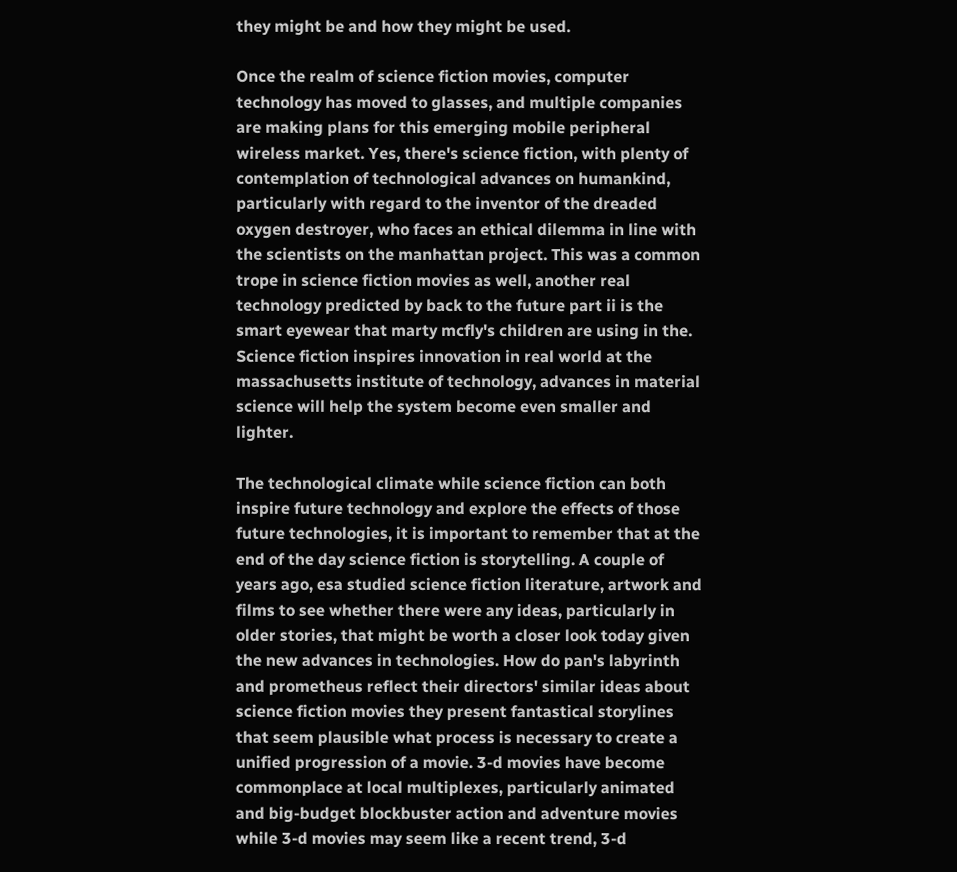they might be and how they might be used.

Once the realm of science fiction movies, computer technology has moved to glasses, and multiple companies are making plans for this emerging mobile peripheral wireless market. Yes, there's science fiction, with plenty of contemplation of technological advances on humankind, particularly with regard to the inventor of the dreaded oxygen destroyer, who faces an ethical dilemma in line with the scientists on the manhattan project. This was a common trope in science fiction movies as well, another real technology predicted by back to the future part ii is the smart eyewear that marty mcfly's children are using in the. Science fiction inspires innovation in real world at the massachusetts institute of technology, advances in material science will help the system become even smaller and lighter.

The technological climate while science fiction can both inspire future technology and explore the effects of those future technologies, it is important to remember that at the end of the day science fiction is storytelling. A couple of years ago, esa studied science fiction literature, artwork and films to see whether there were any ideas, particularly in older stories, that might be worth a closer look today given the new advances in technologies. How do pan's labyrinth and prometheus reflect their directors' similar ideas about science fiction movies they present fantastical storylines that seem plausible what process is necessary to create a unified progression of a movie. 3-d movies have become commonplace at local multiplexes, particularly animated and big-budget blockbuster action and adventure movies while 3-d movies may seem like a recent trend, 3-d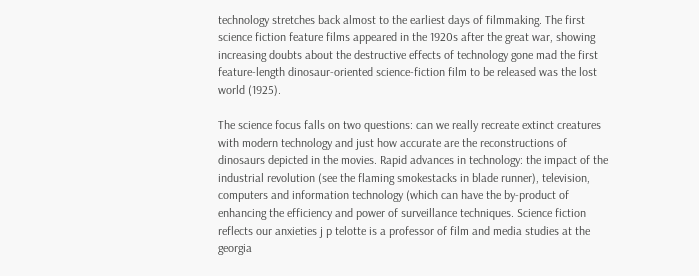technology stretches back almost to the earliest days of filmmaking. The first science fiction feature films appeared in the 1920s after the great war, showing increasing doubts about the destructive effects of technology gone mad the first feature-length dinosaur-oriented science-fiction film to be released was the lost world (1925).

The science focus falls on two questions: can we really recreate extinct creatures with modern technology and just how accurate are the reconstructions of dinosaurs depicted in the movies. Rapid advances in technology: the impact of the industrial revolution (see the flaming smokestacks in blade runner), television, computers and information technology (which can have the by-product of enhancing the efficiency and power of surveillance techniques. Science fiction reflects our anxieties j p telotte is a professor of film and media studies at the georgia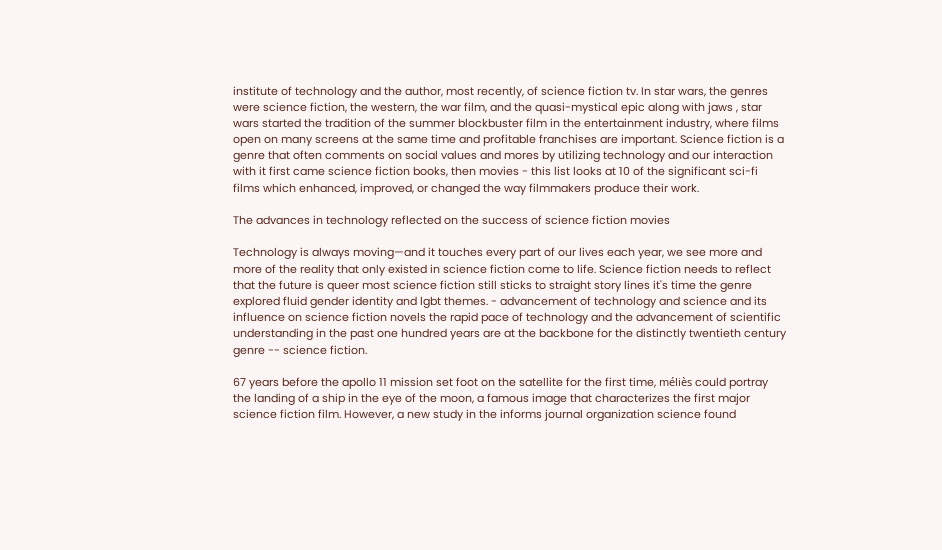institute of technology and the author, most recently, of science fiction tv. In star wars, the genres were science fiction, the western, the war film, and the quasi-mystical epic along with jaws , star wars started the tradition of the summer blockbuster film in the entertainment industry, where films open on many screens at the same time and profitable franchises are important. Science fiction is a genre that often comments on social values and mores by utilizing technology and our interaction with it first came science fiction books, then movies - this list looks at 10 of the significant sci-fi films which enhanced, improved, or changed the way filmmakers produce their work.

The advances in technology reflected on the success of science fiction movies

Technology is always moving—and it touches every part of our lives each year, we see more and more of the reality that only existed in science fiction come to life. Science fiction needs to reflect that the future is queer most science fiction still sticks to straight story lines it's time the genre explored fluid gender identity and lgbt themes. - advancement of technology and science and its influence on science fiction novels the rapid pace of technology and the advancement of scientific understanding in the past one hundred years are at the backbone for the distinctly twentieth century genre -- science fiction.

67 years before the apollo 11 mission set foot on the satellite for the first time, méliès could portray the landing of a ship in the eye of the moon, a famous image that characterizes the first major science fiction film. However, a new study in the informs journal organization science found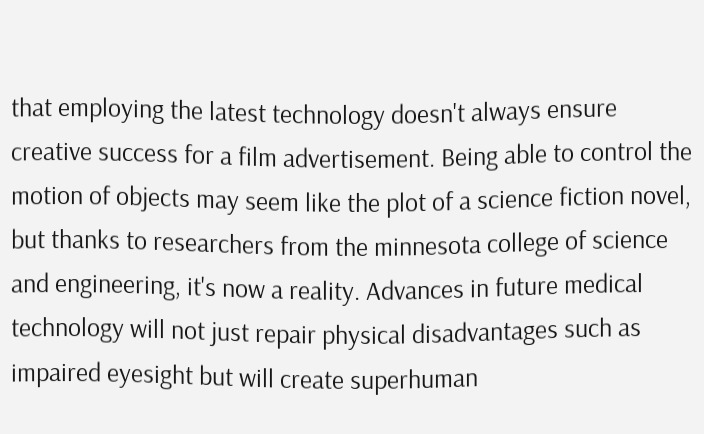that employing the latest technology doesn't always ensure creative success for a film advertisement. Being able to control the motion of objects may seem like the plot of a science fiction novel, but thanks to researchers from the minnesota college of science and engineering, it's now a reality. Advances in future medical technology will not just repair physical disadvantages such as impaired eyesight but will create superhuman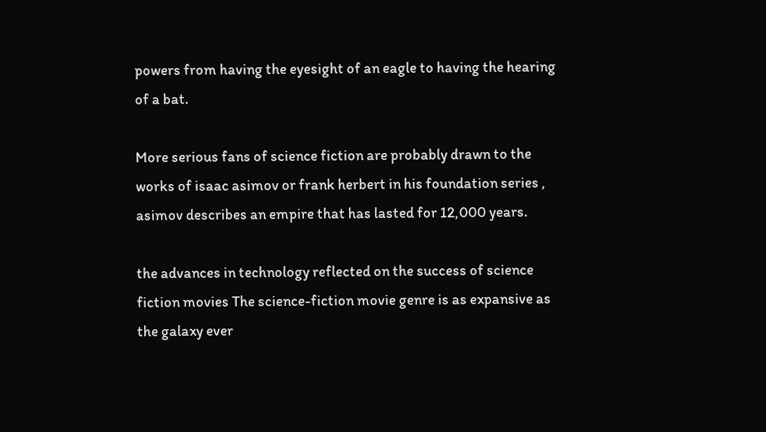powers from having the eyesight of an eagle to having the hearing of a bat.

More serious fans of science fiction are probably drawn to the works of isaac asimov or frank herbert in his foundation series , asimov describes an empire that has lasted for 12,000 years.

the advances in technology reflected on the success of science fiction movies The science-fiction movie genre is as expansive as the galaxy ever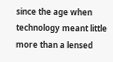since the age when technology meant little more than a lensed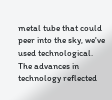metal tube that could peer into the sky, we've used technological.
The advances in technology reflected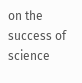on the success of science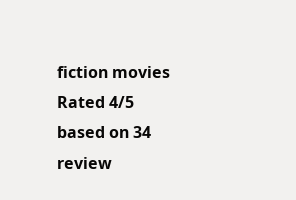fiction movies
Rated 4/5 based on 34 review